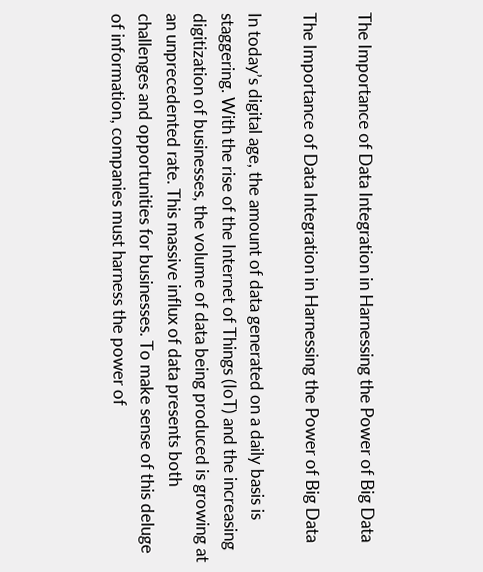The Importance of Data Integration in Harnessing the Power of Big Data

The Importance of Data Integration in Harnessing the Power of Big Data

In today’s digital age, the amount of data generated on a daily basis is staggering. With the rise of the Internet of Things (IoT) and the increasing digitization of businesses, the volume of data being produced is growing at an unprecedented rate. This massive influx of data presents both challenges and opportunities for businesses. To make sense of this deluge of information, companies must harness the power of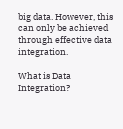big data. However, this can only be achieved through effective data integration.

What is Data Integration?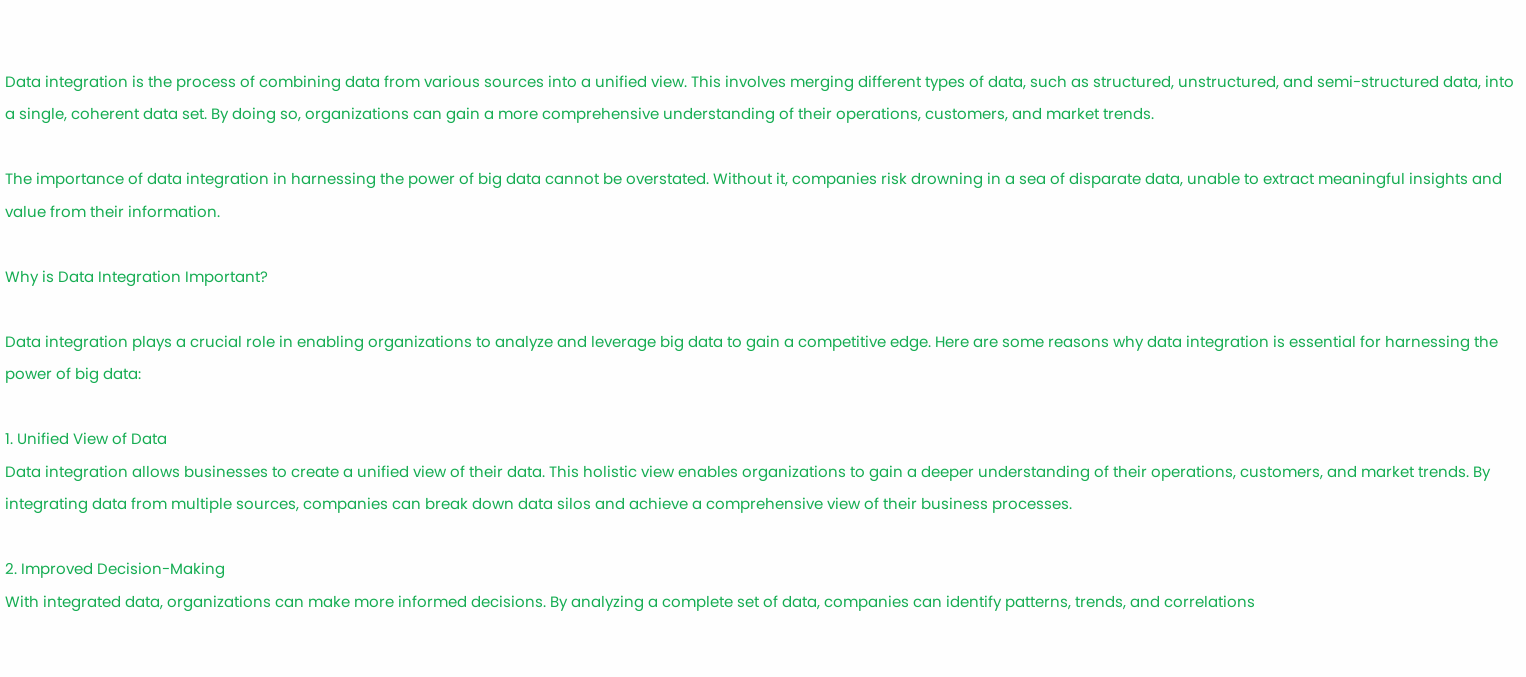Data integration is the process of combining data from various sources into a unified view. This involves merging different types of data, such as structured, unstructured, and semi-structured data, into a single, coherent data set. By doing so, organizations can gain a more comprehensive understanding of their operations, customers, and market trends.

The importance of data integration in harnessing the power of big data cannot be overstated. Without it, companies risk drowning in a sea of disparate data, unable to extract meaningful insights and value from their information.

Why is Data Integration Important?

Data integration plays a crucial role in enabling organizations to analyze and leverage big data to gain a competitive edge. Here are some reasons why data integration is essential for harnessing the power of big data:

1. Unified View of Data
Data integration allows businesses to create a unified view of their data. This holistic view enables organizations to gain a deeper understanding of their operations, customers, and market trends. By integrating data from multiple sources, companies can break down data silos and achieve a comprehensive view of their business processes.

2. Improved Decision-Making
With integrated data, organizations can make more informed decisions. By analyzing a complete set of data, companies can identify patterns, trends, and correlations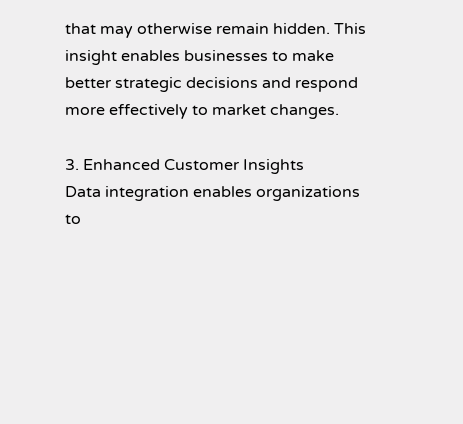that may otherwise remain hidden. This insight enables businesses to make better strategic decisions and respond more effectively to market changes.

3. Enhanced Customer Insights
Data integration enables organizations to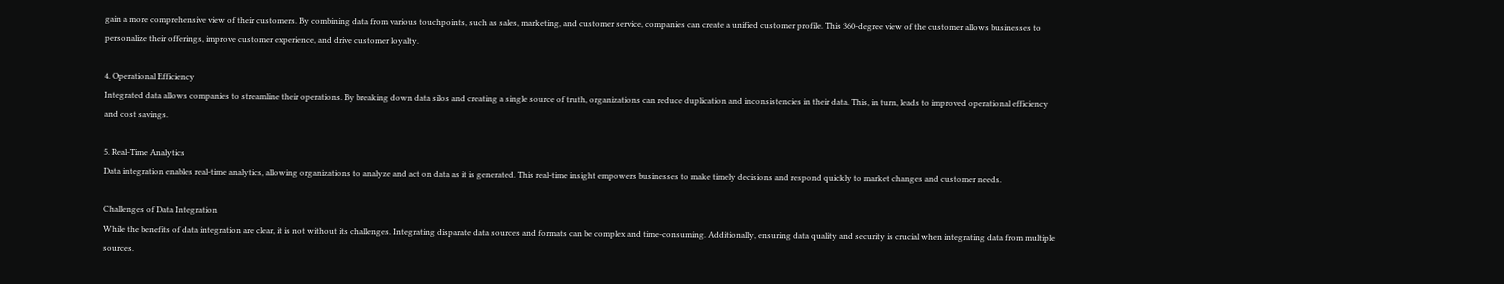gain a more comprehensive view of their customers. By combining data from various touchpoints, such as sales, marketing, and customer service, companies can create a unified customer profile. This 360-degree view of the customer allows businesses to personalize their offerings, improve customer experience, and drive customer loyalty.

4. Operational Efficiency
Integrated data allows companies to streamline their operations. By breaking down data silos and creating a single source of truth, organizations can reduce duplication and inconsistencies in their data. This, in turn, leads to improved operational efficiency and cost savings.

5. Real-Time Analytics
Data integration enables real-time analytics, allowing organizations to analyze and act on data as it is generated. This real-time insight empowers businesses to make timely decisions and respond quickly to market changes and customer needs.

Challenges of Data Integration
While the benefits of data integration are clear, it is not without its challenges. Integrating disparate data sources and formats can be complex and time-consuming. Additionally, ensuring data quality and security is crucial when integrating data from multiple sources.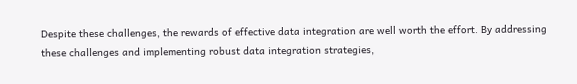Despite these challenges, the rewards of effective data integration are well worth the effort. By addressing these challenges and implementing robust data integration strategies,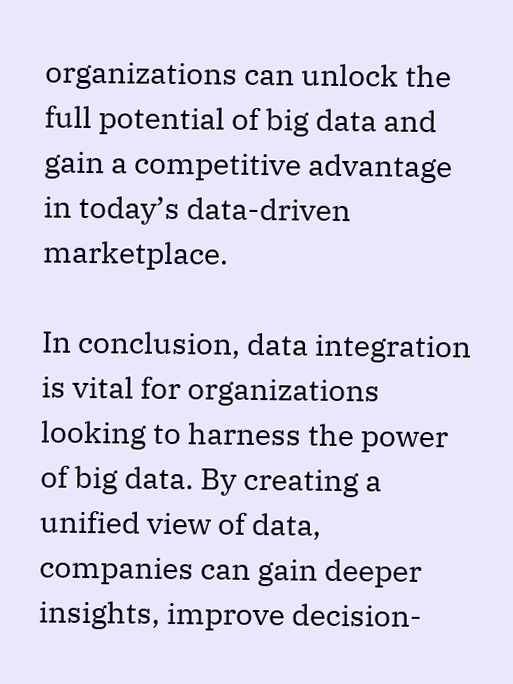organizations can unlock the full potential of big data and gain a competitive advantage in today’s data-driven marketplace.

In conclusion, data integration is vital for organizations looking to harness the power of big data. By creating a unified view of data, companies can gain deeper insights, improve decision-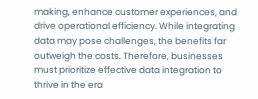making, enhance customer experiences, and drive operational efficiency. While integrating data may pose challenges, the benefits far outweigh the costs. Therefore, businesses must prioritize effective data integration to thrive in the era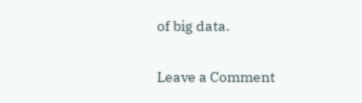of big data.

Leave a Comment